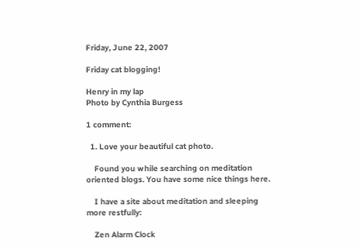Friday, June 22, 2007

Friday cat blogging!

Henry in my lap
Photo by Cynthia Burgess

1 comment:

  1. Love your beautiful cat photo.

    Found you while searching on meditation oriented blogs. You have some nice things here.

    I have a site about meditation and sleeping more restfully:

    Zen Alarm Clock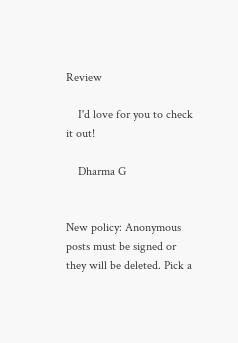Review

    I'd love for you to check it out!

    Dharma G


New policy: Anonymous posts must be signed or they will be deleted. Pick a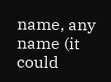name, any name (it could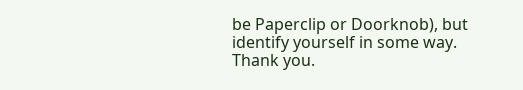be Paperclip or Doorknob), but identify yourself in some way. Thank you.